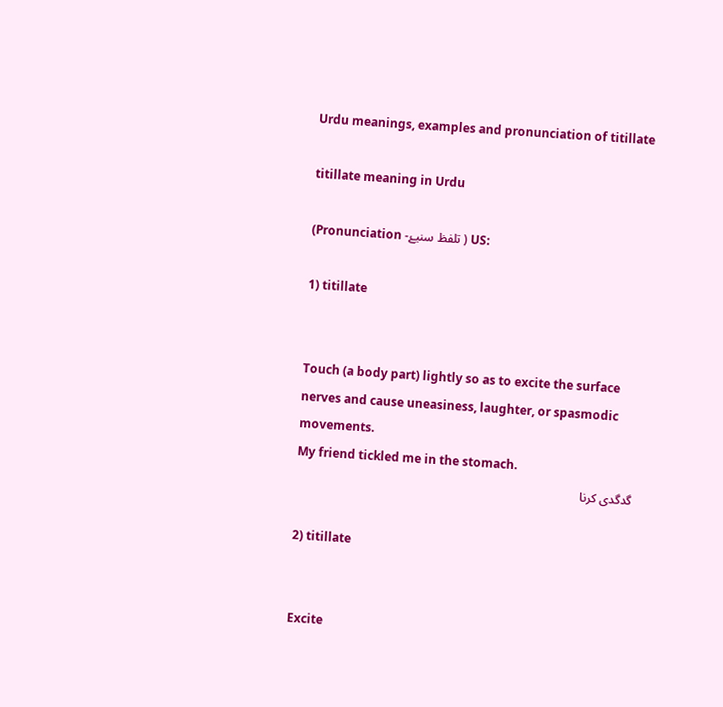Urdu meanings, examples and pronunciation of titillate

titillate meaning in Urdu

(Pronunciation -تلفظ سنیۓ ) US:

1) titillate


Touch (a body part) lightly so as to excite the surface nerves and cause uneasiness, laughter, or spasmodic movements.
My friend tickled me in the stomach.
گدگدی کرنا

2) titillate


Excite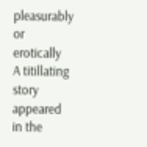pleasurably or erotically
A titillating story appeared in the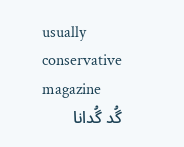usually conservative magazine
گُد گُدانا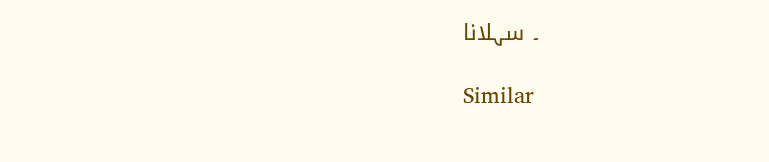۔ سہلانا

Similar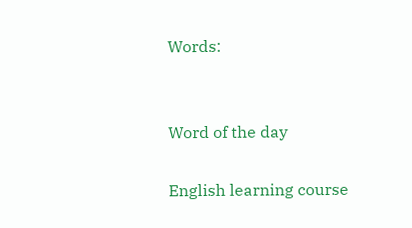Words:


Word of the day

English learning course